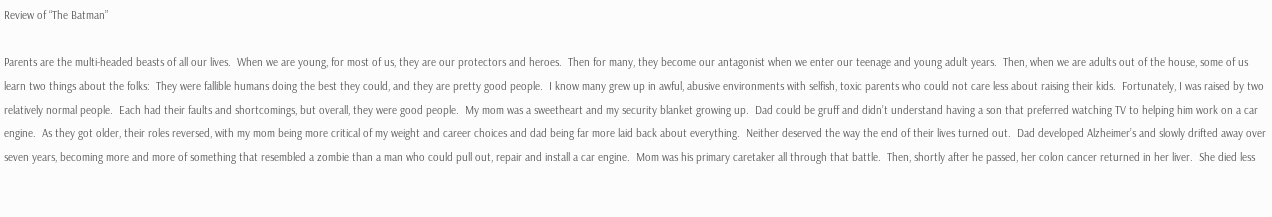Review of “The Batman”

Parents are the multi-headed beasts of all our lives.  When we are young, for most of us, they are our protectors and heroes.  Then for many, they become our antagonist when we enter our teenage and young adult years.  Then, when we are adults out of the house, some of us learn two things about the folks:  They were fallible humans doing the best they could, and they are pretty good people.  I know many grew up in awful, abusive environments with selfish, toxic parents who could not care less about raising their kids.  Fortunately, I was raised by two relatively normal people.  Each had their faults and shortcomings, but overall, they were good people.  My mom was a sweetheart and my security blanket growing up.  Dad could be gruff and didn’t understand having a son that preferred watching TV to helping him work on a car engine.  As they got older, their roles reversed, with my mom being more critical of my weight and career choices and dad being far more laid back about everything.  Neither deserved the way the end of their lives turned out.  Dad developed Alzheimer’s and slowly drifted away over seven years, becoming more and more of something that resembled a zombie than a man who could pull out, repair and install a car engine.  Mom was his primary caretaker all through that battle.  Then, shortly after he passed, her colon cancer returned in her liver.  She died less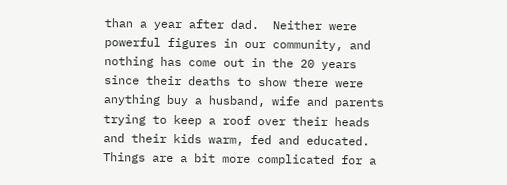than a year after dad.  Neither were powerful figures in our community, and nothing has come out in the 20 years since their deaths to show there were anything buy a husband, wife and parents trying to keep a roof over their heads and their kids warm, fed and educated.  Things are a bit more complicated for a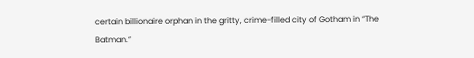certain billionaire orphan in the gritty, crime-filled city of Gotham in “The Batman.”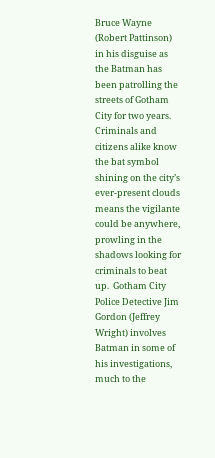Bruce Wayne (Robert Pattinson) in his disguise as the Batman has been patrolling the streets of Gotham City for two years.  Criminals and citizens alike know the bat symbol shining on the city’s ever-present clouds means the vigilante could be anywhere, prowling in the shadows looking for criminals to beat up.  Gotham City Police Detective Jim Gordon (Jeffrey Wright) involves Batman in some of his investigations, much to the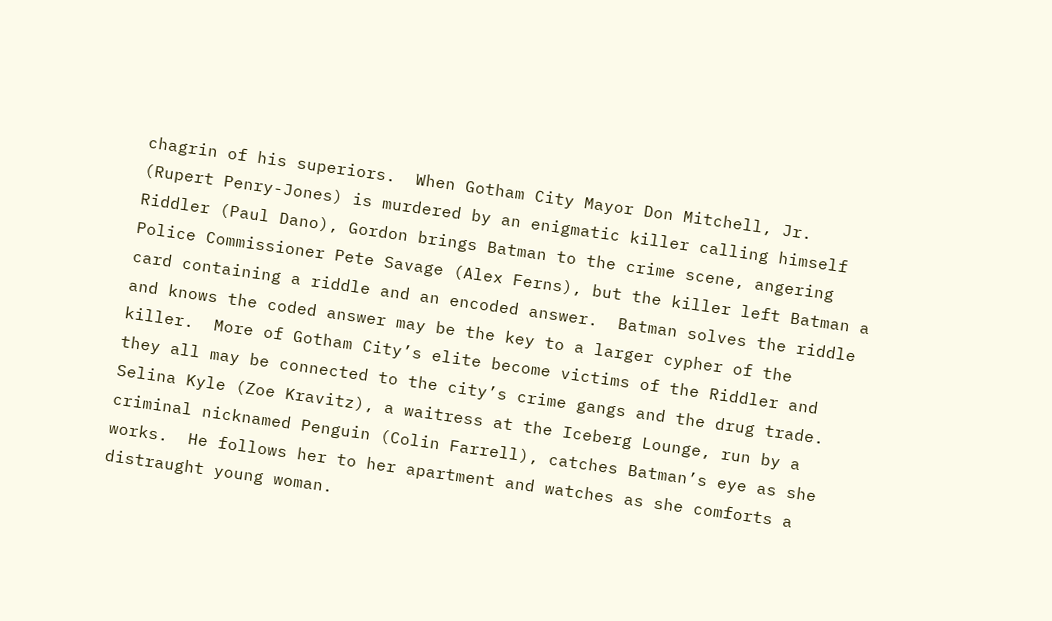chagrin of his superiors.  When Gotham City Mayor Don Mitchell, Jr. (Rupert Penry-Jones) is murdered by an enigmatic killer calling himself Riddler (Paul Dano), Gordon brings Batman to the crime scene, angering Police Commissioner Pete Savage (Alex Ferns), but the killer left Batman a card containing a riddle and an encoded answer.  Batman solves the riddle and knows the coded answer may be the key to a larger cypher of the killer.  More of Gotham City’s elite become victims of the Riddler and they all may be connected to the city’s crime gangs and the drug trade.  Selina Kyle (Zoe Kravitz), a waitress at the Iceberg Lounge, run by a criminal nicknamed Penguin (Colin Farrell), catches Batman’s eye as she works.  He follows her to her apartment and watches as she comforts a distraught young woman.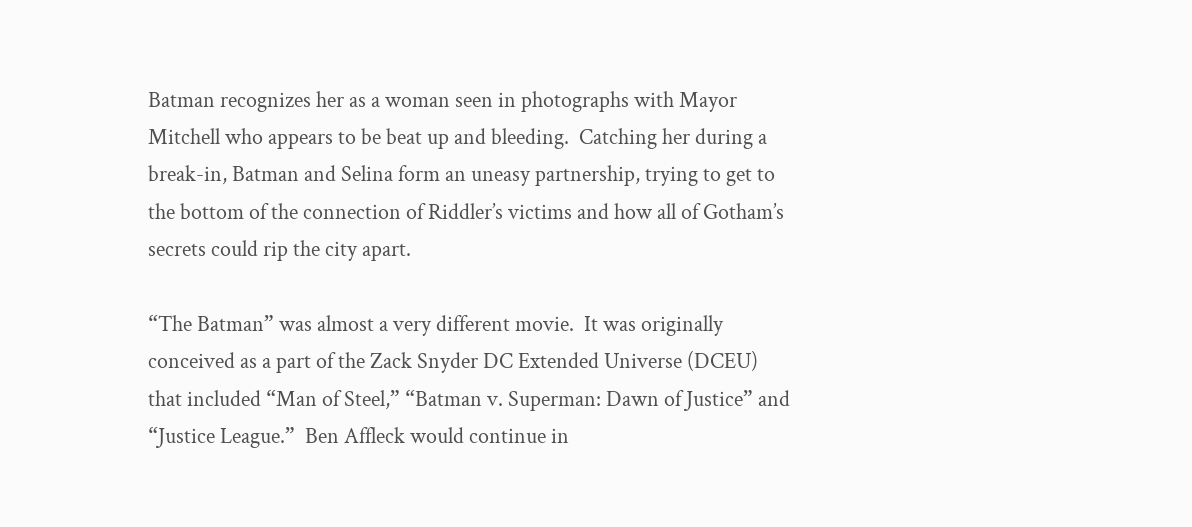Batman recognizes her as a woman seen in photographs with Mayor Mitchell who appears to be beat up and bleeding.  Catching her during a break-in, Batman and Selina form an uneasy partnership, trying to get to the bottom of the connection of Riddler’s victims and how all of Gotham’s secrets could rip the city apart.

“The Batman” was almost a very different movie.  It was originally conceived as a part of the Zack Snyder DC Extended Universe (DCEU) that included “Man of Steel,” “Batman v. Superman: Dawn of Justice” and “Justice League.”  Ben Affleck would continue in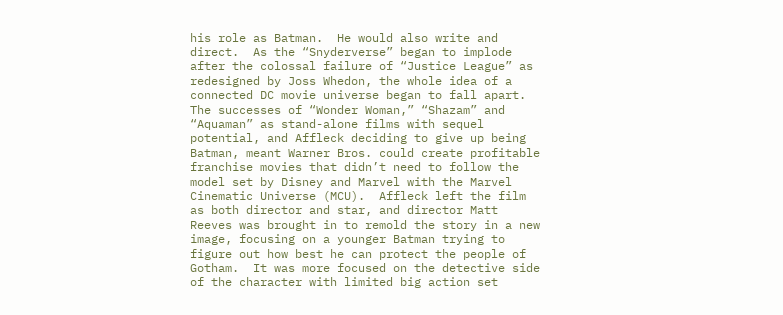his role as Batman.  He would also write and direct.  As the “Snyderverse” began to implode after the colossal failure of “Justice League” as redesigned by Joss Whedon, the whole idea of a connected DC movie universe began to fall apart.  The successes of “Wonder Woman,” “Shazam” and “Aquaman” as stand-alone films with sequel potential, and Affleck deciding to give up being Batman, meant Warner Bros. could create profitable franchise movies that didn’t need to follow the model set by Disney and Marvel with the Marvel Cinematic Universe (MCU).  Affleck left the film as both director and star, and director Matt Reeves was brought in to remold the story in a new image, focusing on a younger Batman trying to figure out how best he can protect the people of Gotham.  It was more focused on the detective side of the character with limited big action set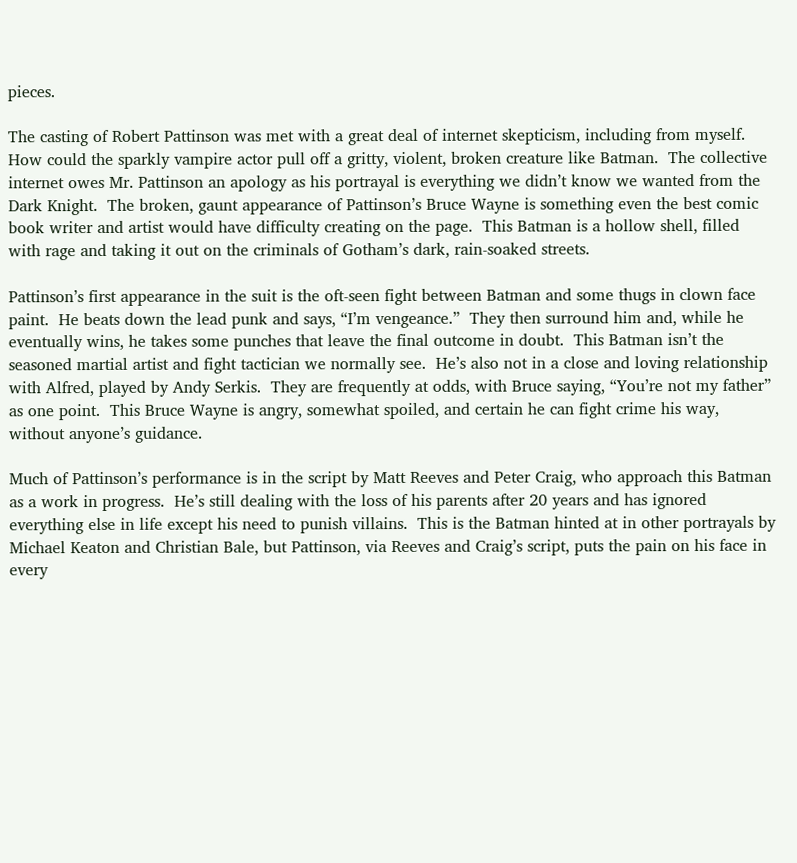pieces.

The casting of Robert Pattinson was met with a great deal of internet skepticism, including from myself.  How could the sparkly vampire actor pull off a gritty, violent, broken creature like Batman.  The collective internet owes Mr. Pattinson an apology as his portrayal is everything we didn’t know we wanted from the Dark Knight.  The broken, gaunt appearance of Pattinson’s Bruce Wayne is something even the best comic book writer and artist would have difficulty creating on the page.  This Batman is a hollow shell, filled with rage and taking it out on the criminals of Gotham’s dark, rain-soaked streets.

Pattinson’s first appearance in the suit is the oft-seen fight between Batman and some thugs in clown face paint.  He beats down the lead punk and says, “I’m vengeance.”  They then surround him and, while he eventually wins, he takes some punches that leave the final outcome in doubt.  This Batman isn’t the seasoned martial artist and fight tactician we normally see.  He’s also not in a close and loving relationship with Alfred, played by Andy Serkis.  They are frequently at odds, with Bruce saying, “You’re not my father” as one point.  This Bruce Wayne is angry, somewhat spoiled, and certain he can fight crime his way, without anyone’s guidance.

Much of Pattinson’s performance is in the script by Matt Reeves and Peter Craig, who approach this Batman as a work in progress.  He’s still dealing with the loss of his parents after 20 years and has ignored everything else in life except his need to punish villains.  This is the Batman hinted at in other portrayals by Michael Keaton and Christian Bale, but Pattinson, via Reeves and Craig’s script, puts the pain on his face in every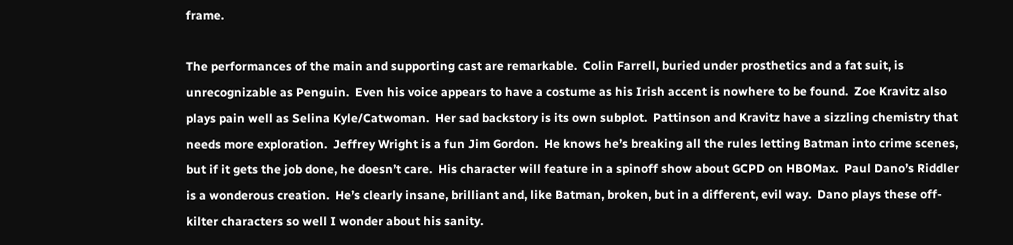frame.

The performances of the main and supporting cast are remarkable.  Colin Farrell, buried under prosthetics and a fat suit, is unrecognizable as Penguin.  Even his voice appears to have a costume as his Irish accent is nowhere to be found.  Zoe Kravitz also plays pain well as Selina Kyle/Catwoman.  Her sad backstory is its own subplot.  Pattinson and Kravitz have a sizzling chemistry that needs more exploration.  Jeffrey Wright is a fun Jim Gordon.  He knows he’s breaking all the rules letting Batman into crime scenes, but if it gets the job done, he doesn’t care.  His character will feature in a spinoff show about GCPD on HBOMax.  Paul Dano’s Riddler is a wonderous creation.  He’s clearly insane, brilliant and, like Batman, broken, but in a different, evil way.  Dano plays these off-kilter characters so well I wonder about his sanity.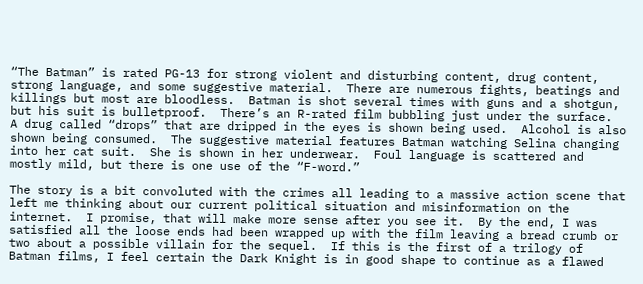“The Batman” is rated PG-13 for strong violent and disturbing content, drug content, strong language, and some suggestive material.  There are numerous fights, beatings and killings but most are bloodless.  Batman is shot several times with guns and a shotgun, but his suit is bulletproof.  There’s an R-rated film bubbling just under the surface.  A drug called “drops” that are dripped in the eyes is shown being used.  Alcohol is also shown being consumed.  The suggestive material features Batman watching Selina changing into her cat suit.  She is shown in her underwear.  Foul language is scattered and mostly mild, but there is one use of the “F-word.”

The story is a bit convoluted with the crimes all leading to a massive action scene that left me thinking about our current political situation and misinformation on the internet.  I promise, that will make more sense after you see it.  By the end, I was satisfied all the loose ends had been wrapped up with the film leaving a bread crumb or two about a possible villain for the sequel.  If this is the first of a trilogy of Batman films, I feel certain the Dark Knight is in good shape to continue as a flawed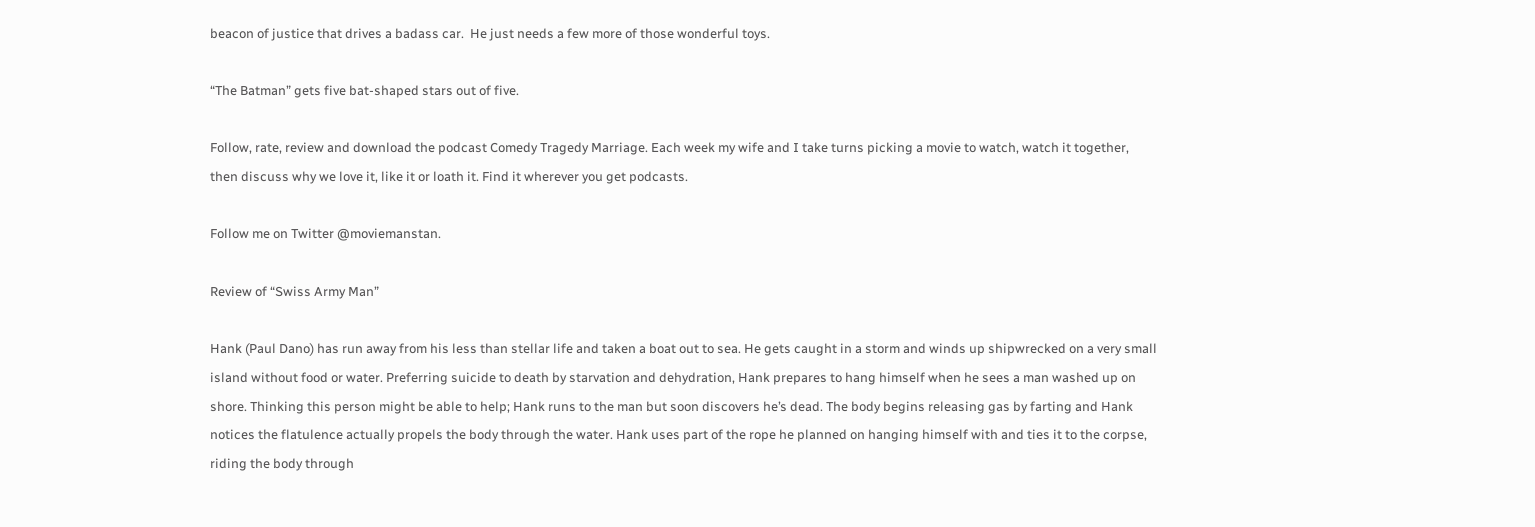beacon of justice that drives a badass car.  He just needs a few more of those wonderful toys.

“The Batman” gets five bat-shaped stars out of five.

Follow, rate, review and download the podcast Comedy Tragedy Marriage. Each week my wife and I take turns picking a movie to watch, watch it together, then discuss why we love it, like it or loath it. Find it wherever you get podcasts.

Follow me on Twitter @moviemanstan.

Review of “Swiss Army Man”

Hank (Paul Dano) has run away from his less than stellar life and taken a boat out to sea. He gets caught in a storm and winds up shipwrecked on a very small island without food or water. Preferring suicide to death by starvation and dehydration, Hank prepares to hang himself when he sees a man washed up on shore. Thinking this person might be able to help; Hank runs to the man but soon discovers he’s dead. The body begins releasing gas by farting and Hank notices the flatulence actually propels the body through the water. Hank uses part of the rope he planned on hanging himself with and ties it to the corpse, riding the body through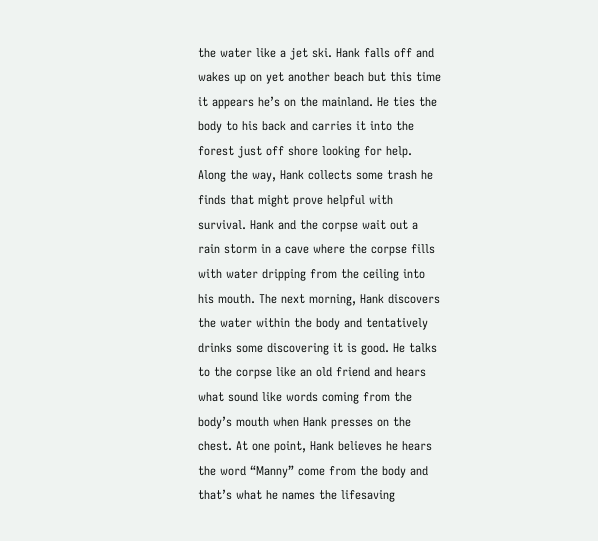the water like a jet ski. Hank falls off and wakes up on yet another beach but this time it appears he’s on the mainland. He ties the body to his back and carries it into the forest just off shore looking for help. Along the way, Hank collects some trash he finds that might prove helpful with survival. Hank and the corpse wait out a rain storm in a cave where the corpse fills with water dripping from the ceiling into his mouth. The next morning, Hank discovers the water within the body and tentatively drinks some discovering it is good. He talks to the corpse like an old friend and hears what sound like words coming from the body’s mouth when Hank presses on the chest. At one point, Hank believes he hears the word “Manny” come from the body and that’s what he names the lifesaving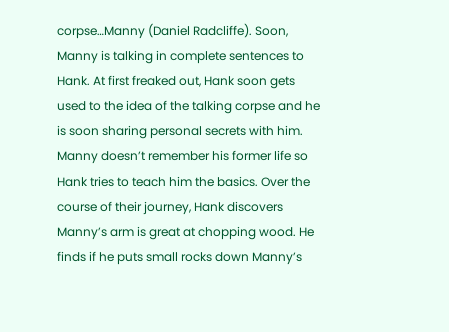corpse…Manny (Daniel Radcliffe). Soon, Manny is talking in complete sentences to Hank. At first freaked out, Hank soon gets used to the idea of the talking corpse and he is soon sharing personal secrets with him. Manny doesn’t remember his former life so Hank tries to teach him the basics. Over the course of their journey, Hank discovers Manny’s arm is great at chopping wood. He finds if he puts small rocks down Manny’s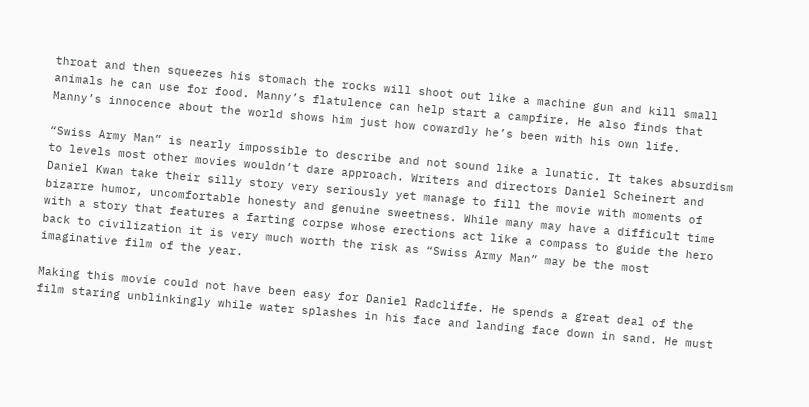throat and then squeezes his stomach the rocks will shoot out like a machine gun and kill small animals he can use for food. Manny’s flatulence can help start a campfire. He also finds that Manny’s innocence about the world shows him just how cowardly he’s been with his own life.

“Swiss Army Man” is nearly impossible to describe and not sound like a lunatic. It takes absurdism to levels most other movies wouldn’t dare approach. Writers and directors Daniel Scheinert and Daniel Kwan take their silly story very seriously yet manage to fill the movie with moments of bizarre humor, uncomfortable honesty and genuine sweetness. While many may have a difficult time with a story that features a farting corpse whose erections act like a compass to guide the hero back to civilization it is very much worth the risk as “Swiss Army Man” may be the most imaginative film of the year.

Making this movie could not have been easy for Daniel Radcliffe. He spends a great deal of the film staring unblinkingly while water splashes in his face and landing face down in sand. He must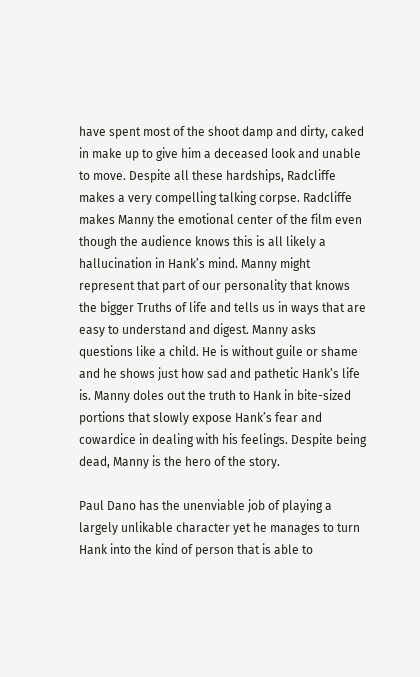have spent most of the shoot damp and dirty, caked in make up to give him a deceased look and unable to move. Despite all these hardships, Radcliffe makes a very compelling talking corpse. Radcliffe makes Manny the emotional center of the film even though the audience knows this is all likely a hallucination in Hank’s mind. Manny might represent that part of our personality that knows the bigger Truths of life and tells us in ways that are easy to understand and digest. Manny asks questions like a child. He is without guile or shame and he shows just how sad and pathetic Hank’s life is. Manny doles out the truth to Hank in bite-sized portions that slowly expose Hank’s fear and cowardice in dealing with his feelings. Despite being dead, Manny is the hero of the story.

Paul Dano has the unenviable job of playing a largely unlikable character yet he manages to turn Hank into the kind of person that is able to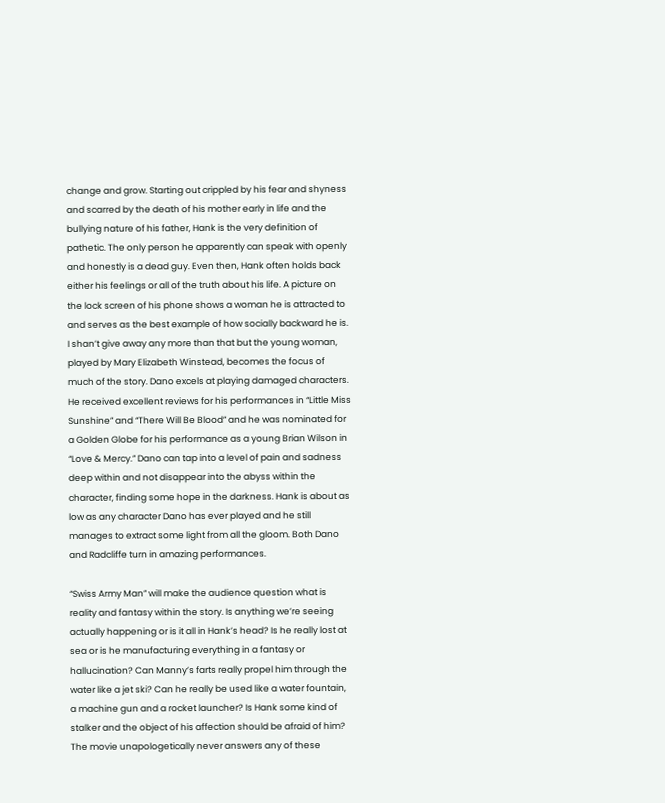change and grow. Starting out crippled by his fear and shyness and scarred by the death of his mother early in life and the bullying nature of his father, Hank is the very definition of pathetic. The only person he apparently can speak with openly and honestly is a dead guy. Even then, Hank often holds back either his feelings or all of the truth about his life. A picture on the lock screen of his phone shows a woman he is attracted to and serves as the best example of how socially backward he is. I shan’t give away any more than that but the young woman, played by Mary Elizabeth Winstead, becomes the focus of much of the story. Dano excels at playing damaged characters. He received excellent reviews for his performances in “Little Miss Sunshine” and “There Will Be Blood” and he was nominated for a Golden Globe for his performance as a young Brian Wilson in “Love & Mercy.” Dano can tap into a level of pain and sadness deep within and not disappear into the abyss within the character, finding some hope in the darkness. Hank is about as low as any character Dano has ever played and he still manages to extract some light from all the gloom. Both Dano and Radcliffe turn in amazing performances.

“Swiss Army Man” will make the audience question what is reality and fantasy within the story. Is anything we’re seeing actually happening or is it all in Hank’s head? Is he really lost at sea or is he manufacturing everything in a fantasy or hallucination? Can Manny’s farts really propel him through the water like a jet ski? Can he really be used like a water fountain, a machine gun and a rocket launcher? Is Hank some kind of stalker and the object of his affection should be afraid of him? The movie unapologetically never answers any of these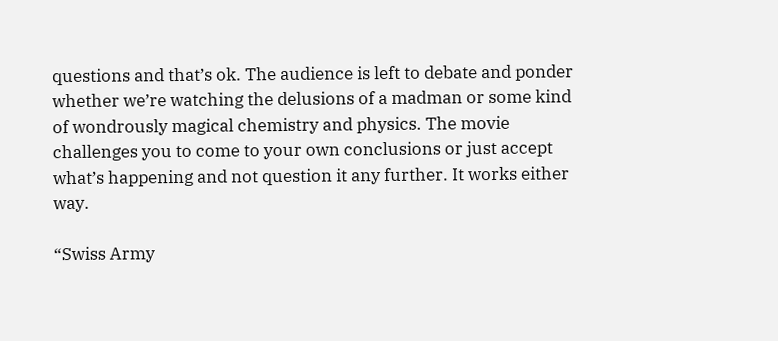questions and that’s ok. The audience is left to debate and ponder whether we’re watching the delusions of a madman or some kind of wondrously magical chemistry and physics. The movie challenges you to come to your own conclusions or just accept what’s happening and not question it any further. It works either way.

“Swiss Army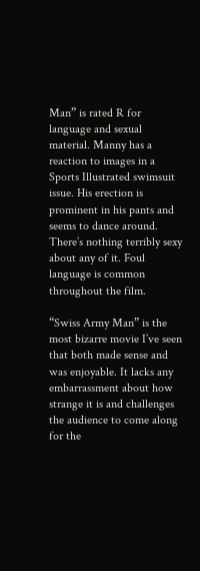Man” is rated R for language and sexual material. Manny has a reaction to images in a Sports Illustrated swimsuit issue. His erection is prominent in his pants and seems to dance around. There’s nothing terribly sexy about any of it. Foul language is common throughout the film.

“Swiss Army Man” is the most bizarre movie I’ve seen that both made sense and was enjoyable. It lacks any embarrassment about how strange it is and challenges the audience to come along for the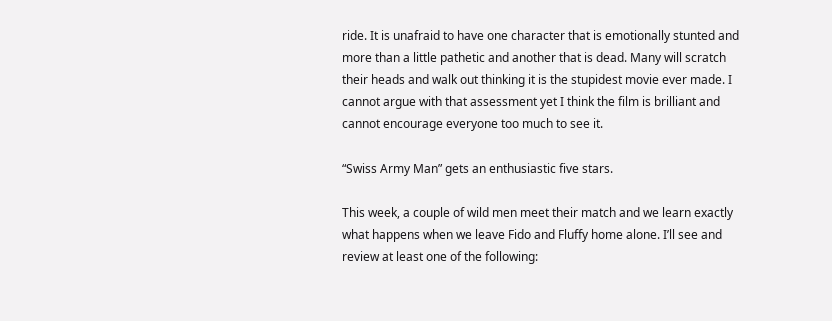ride. It is unafraid to have one character that is emotionally stunted and more than a little pathetic and another that is dead. Many will scratch their heads and walk out thinking it is the stupidest movie ever made. I cannot argue with that assessment yet I think the film is brilliant and cannot encourage everyone too much to see it.

“Swiss Army Man” gets an enthusiastic five stars.

This week, a couple of wild men meet their match and we learn exactly what happens when we leave Fido and Fluffy home alone. I’ll see and review at least one of the following: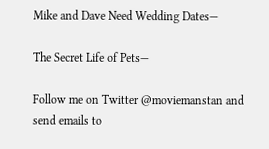Mike and Dave Need Wedding Dates—

The Secret Life of Pets—

Follow me on Twitter @moviemanstan and send emails to